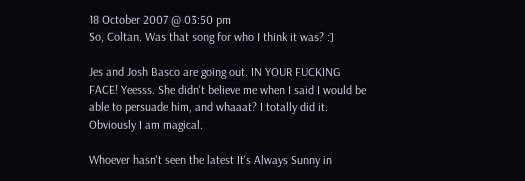18 October 2007 @ 03:50 pm
So, Coltan. Was that song for who I think it was? :]

Jes and Josh Basco are going out. IN YOUR FUCKING FACE! Yeesss. She didn't believe me when I said I would be able to persuade him, and whaaat? I totally did it.
Obviously I am magical.

Whoever hasn't seen the latest It's Always Sunny in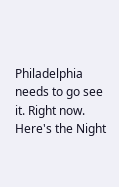Philadelphia needs to go see it. Right now.
Here's the Night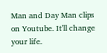Man and Day Man clips on Youtube. It'll change your life.